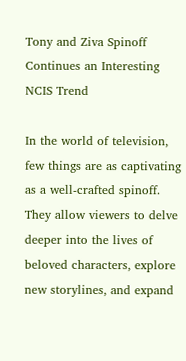Tony and Ziva Spinoff Continues an Interesting NCIS Trend

In the world of television, few things are as captivating as a well-crafted spinoff. They allow viewers to delve deeper into the lives of beloved characters, explore new storylines, and expand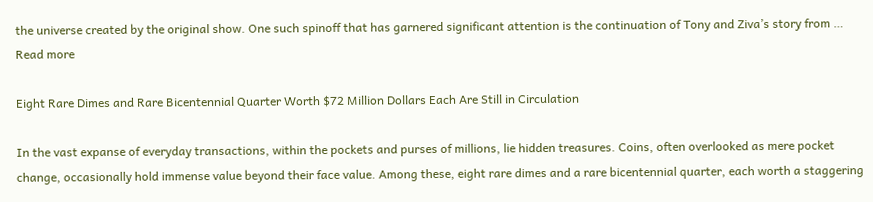the universe created by the original show. One such spinoff that has garnered significant attention is the continuation of Tony and Ziva’s story from … Read more

Eight Rare Dimes and Rare Bicentennial Quarter Worth $72 Million Dollars Each Are Still in Circulation

In the vast expanse of everyday transactions, within the pockets and purses of millions, lie hidden treasures. Coins, often overlooked as mere pocket change, occasionally hold immense value beyond their face value. Among these, eight rare dimes and a rare bicentennial quarter, each worth a staggering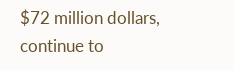$72 million dollars, continue to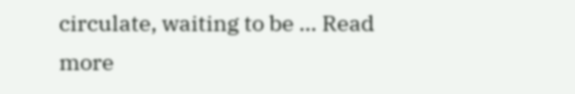circulate, waiting to be … Read more